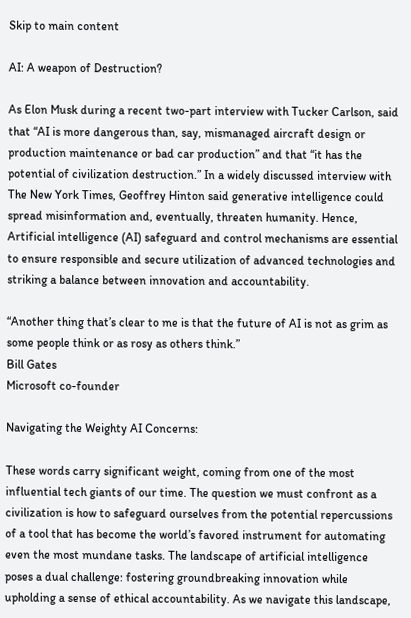Skip to main content

AI: A weapon of Destruction?

As Elon Musk during a recent two-part interview with Tucker Carlson, said that “AI is more dangerous than, say, mismanaged aircraft design or production maintenance or bad car production” and that “it has the potential of civilization destruction.” In a widely discussed interview with The New York Times, Geoffrey Hinton said generative intelligence could spread misinformation and, eventually, threaten humanity. Hence, Artificial intelligence (AI) safeguard and control mechanisms are essential to ensure responsible and secure utilization of advanced technologies and striking a balance between innovation and accountability.

“Another thing that’s clear to me is that the future of AI is not as grim as some people think or as rosy as others think.”
Bill Gates
Microsoft co-founder

Navigating the Weighty AI Concerns:

These words carry significant weight, coming from one of the most influential tech giants of our time. The question we must confront as a civilization is how to safeguard ourselves from the potential repercussions of a tool that has become the world’s favored instrument for automating even the most mundane tasks. The landscape of artificial intelligence poses a dual challenge: fostering groundbreaking innovation while upholding a sense of ethical accountability. As we navigate this landscape,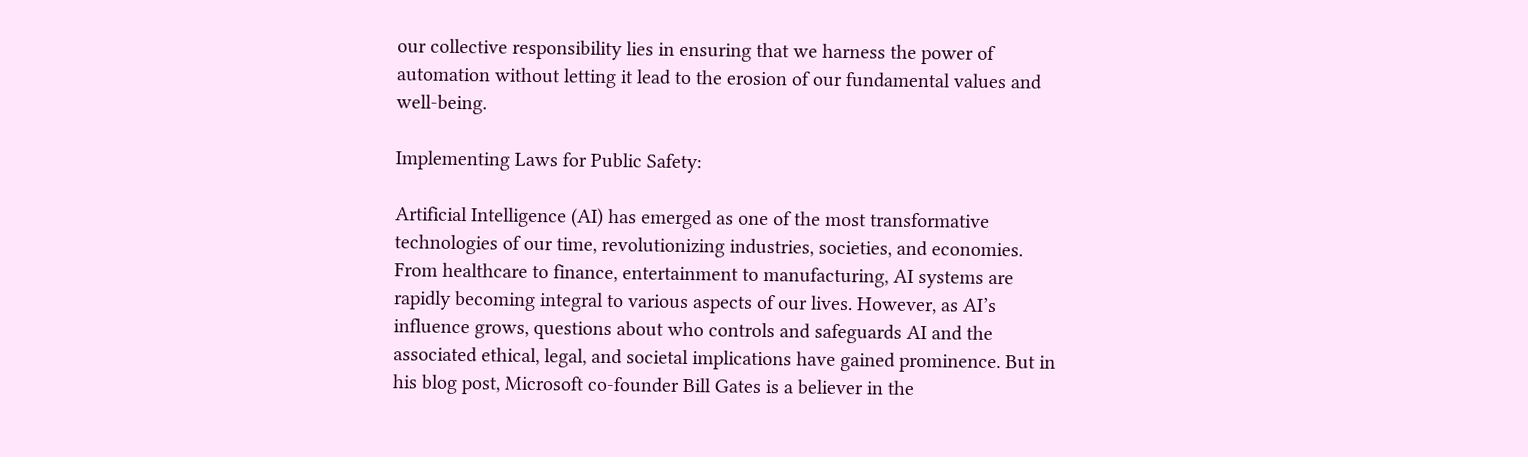our collective responsibility lies in ensuring that we harness the power of automation without letting it lead to the erosion of our fundamental values and well-being.

Implementing Laws for Public Safety:

Artificial Intelligence (AI) has emerged as one of the most transformative technologies of our time, revolutionizing industries, societies, and economies. From healthcare to finance, entertainment to manufacturing, AI systems are rapidly becoming integral to various aspects of our lives. However, as AI’s influence grows, questions about who controls and safeguards AI and the associated ethical, legal, and societal implications have gained prominence. But in his blog post, Microsoft co-founder Bill Gates is a believer in the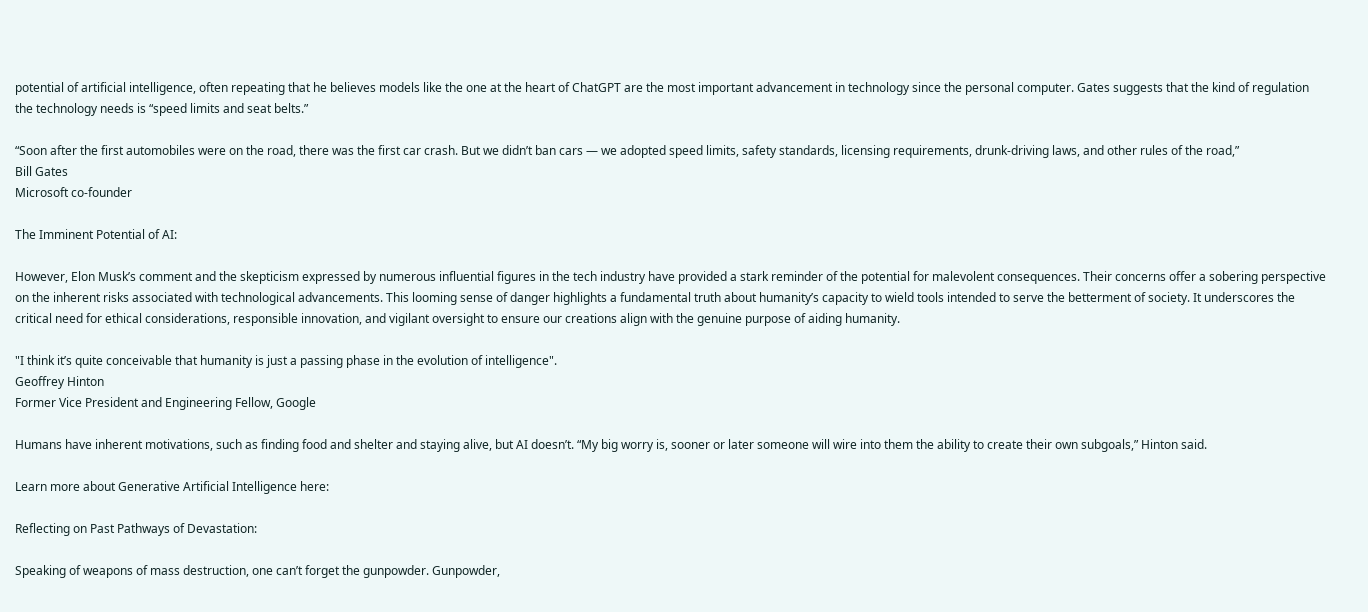potential of artificial intelligence, often repeating that he believes models like the one at the heart of ChatGPT are the most important advancement in technology since the personal computer. Gates suggests that the kind of regulation the technology needs is “speed limits and seat belts.”

“Soon after the first automobiles were on the road, there was the first car crash. But we didn’t ban cars — we adopted speed limits, safety standards, licensing requirements, drunk-driving laws, and other rules of the road,”
Bill Gates
Microsoft co-founder

The Imminent Potential of AI:

However, Elon Musk’s comment and the skepticism expressed by numerous influential figures in the tech industry have provided a stark reminder of the potential for malevolent consequences. Their concerns offer a sobering perspective on the inherent risks associated with technological advancements. This looming sense of danger highlights a fundamental truth about humanity’s capacity to wield tools intended to serve the betterment of society. It underscores the critical need for ethical considerations, responsible innovation, and vigilant oversight to ensure our creations align with the genuine purpose of aiding humanity.

"I think it’s quite conceivable that humanity is just a passing phase in the evolution of intelligence".
Geoffrey Hinton
Former Vice President and Engineering Fellow, Google

Humans have inherent motivations, such as finding food and shelter and staying alive, but AI doesn’t. “My big worry is, sooner or later someone will wire into them the ability to create their own subgoals,” Hinton said.

Learn more about Generative Artificial Intelligence here:

Reflecting on Past Pathways of Devastation:

Speaking of weapons of mass destruction, one can’t forget the gunpowder. Gunpowder,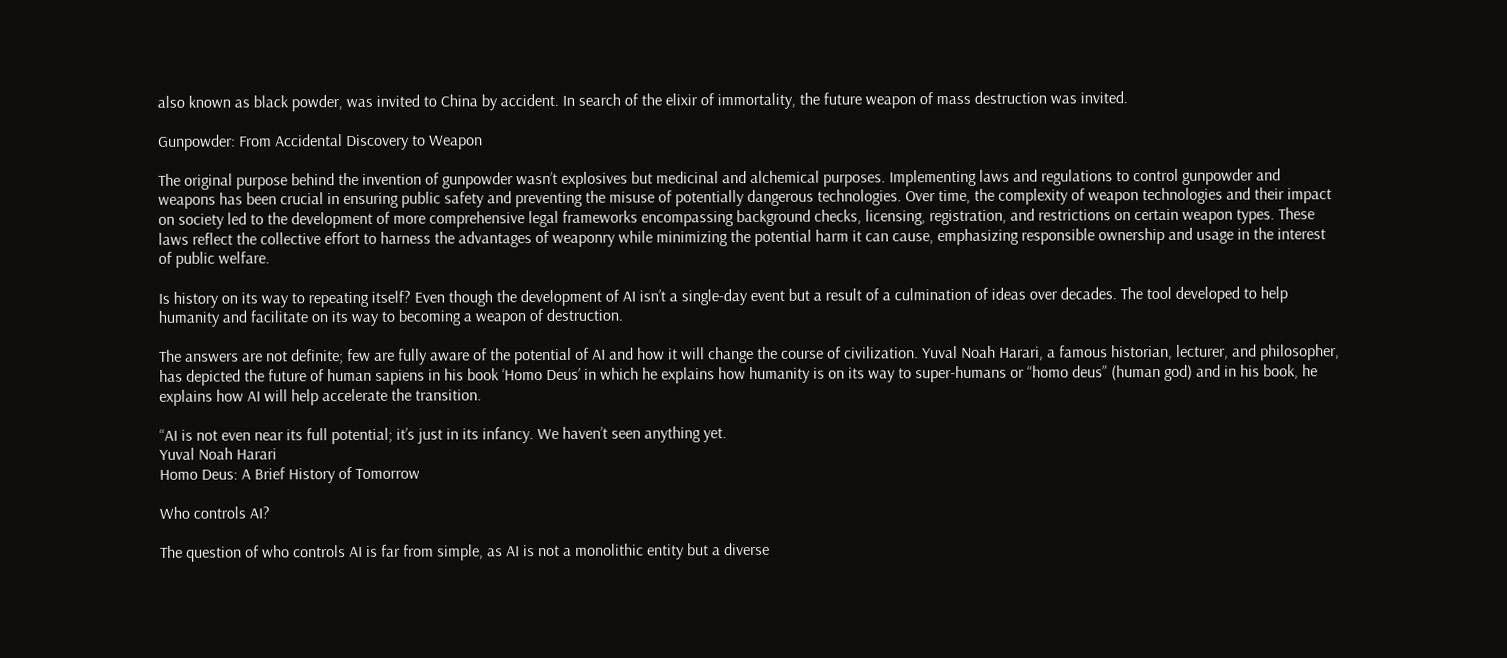also known as black powder, was invited to China by accident. In search of the elixir of immortality, the future weapon of mass destruction was invited.

Gunpowder: From Accidental Discovery to Weapon

The original purpose behind the invention of gunpowder wasn’t explosives but medicinal and alchemical purposes. Implementing laws and regulations to control gunpowder and weapons has been crucial in ensuring public safety and preventing the misuse of potentially dangerous technologies. Over time, the complexity of weapon technologies and their impact on society led to the development of more comprehensive legal frameworks encompassing background checks, licensing, registration, and restrictions on certain weapon types. These laws reflect the collective effort to harness the advantages of weaponry while minimizing the potential harm it can cause, emphasizing responsible ownership and usage in the interest of public welfare.

Is history on its way to repeating itself? Even though the development of AI isn’t a single-day event but a result of a culmination of ideas over decades. The tool developed to help humanity and facilitate on its way to becoming a weapon of destruction.

The answers are not definite; few are fully aware of the potential of AI and how it will change the course of civilization. Yuval Noah Harari, a famous historian, lecturer, and philosopher, has depicted the future of human sapiens in his book ‘Homo Deus’ in which he explains how humanity is on its way to super-humans or “homo deus” (human god) and in his book, he explains how AI will help accelerate the transition.

“AI is not even near its full potential; it’s just in its infancy. We haven’t seen anything yet.
Yuval Noah Harari
Homo Deus: A Brief History of Tomorrow

Who controls AI?

The question of who controls AI is far from simple, as AI is not a monolithic entity but a diverse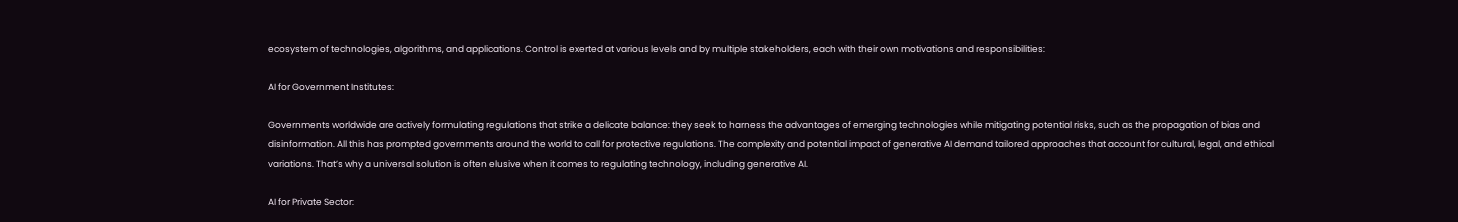ecosystem of technologies, algorithms, and applications. Control is exerted at various levels and by multiple stakeholders, each with their own motivations and responsibilities:

AI for Government Institutes:

Governments worldwide are actively formulating regulations that strike a delicate balance: they seek to harness the advantages of emerging technologies while mitigating potential risks, such as the propagation of bias and disinformation. All this has prompted governments around the world to call for protective regulations. The complexity and potential impact of generative AI demand tailored approaches that account for cultural, legal, and ethical variations. That’s why a universal solution is often elusive when it comes to regulating technology, including generative AI.

AI for Private Sector: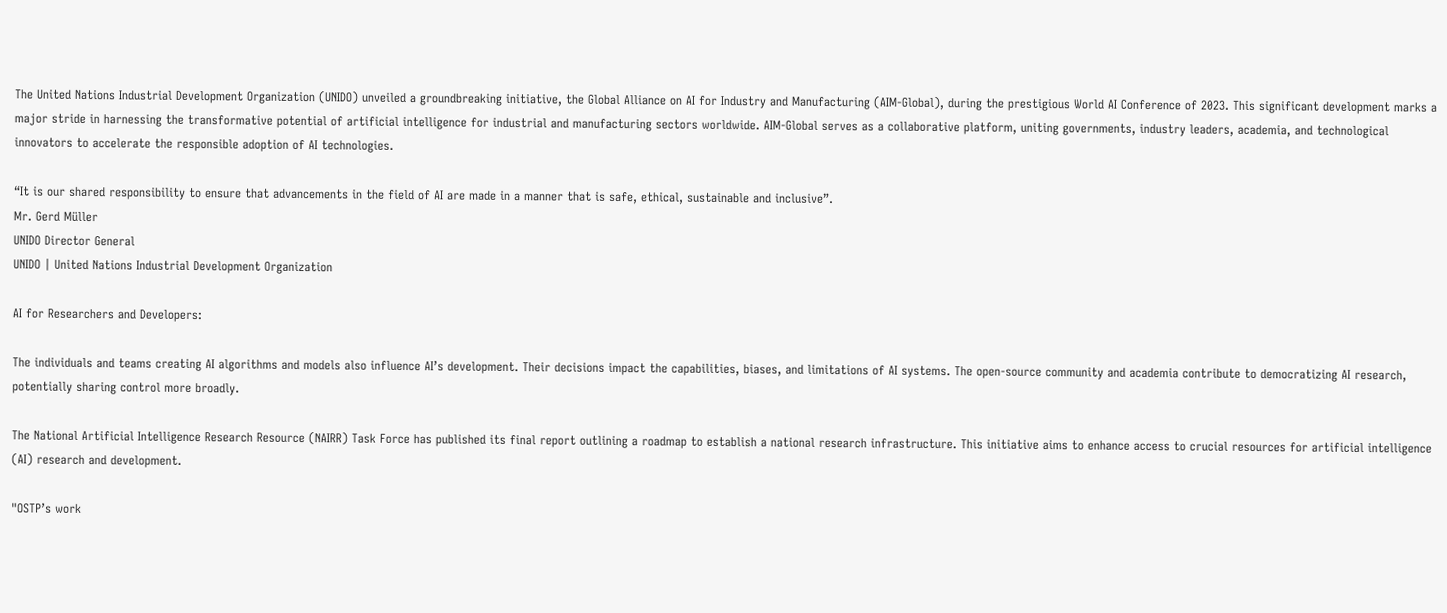The United Nations Industrial Development Organization (UNIDO) unveiled a groundbreaking initiative, the Global Alliance on AI for Industry and Manufacturing (AIM-Global), during the prestigious World AI Conference of 2023. This significant development marks a major stride in harnessing the transformative potential of artificial intelligence for industrial and manufacturing sectors worldwide. AIM-Global serves as a collaborative platform, uniting governments, industry leaders, academia, and technological innovators to accelerate the responsible adoption of AI technologies.

“It is our shared responsibility to ensure that advancements in the field of AI are made in a manner that is safe, ethical, sustainable and inclusive”.
Mr. Gerd Müller
UNIDO Director General
UNIDO | United Nations Industrial Development Organization

AI for Researchers and Developers:

The individuals and teams creating AI algorithms and models also influence AI’s development. Their decisions impact the capabilities, biases, and limitations of AI systems. The open-source community and academia contribute to democratizing AI research, potentially sharing control more broadly.

The National Artificial Intelligence Research Resource (NAIRR) Task Force has published its final report outlining a roadmap to establish a national research infrastructure. This initiative aims to enhance access to crucial resources for artificial intelligence (AI) research and development.

"OSTP’s work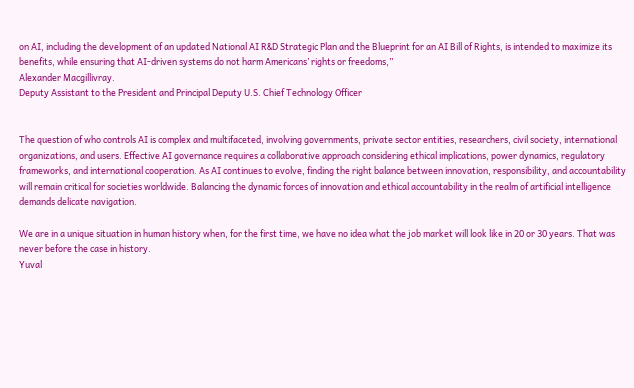on AI, including the development of an updated National AI R&D Strategic Plan and the Blueprint for an AI Bill of Rights, is intended to maximize its benefits, while ensuring that AI-driven systems do not harm Americans’ rights or freedoms,”
Alexander Macgillivray.
Deputy Assistant to the President and Principal Deputy U.S. Chief Technology Officer


The question of who controls AI is complex and multifaceted, involving governments, private sector entities, researchers, civil society, international organizations, and users. Effective AI governance requires a collaborative approach considering ethical implications, power dynamics, regulatory frameworks, and international cooperation. As AI continues to evolve, finding the right balance between innovation, responsibility, and accountability will remain critical for societies worldwide. Balancing the dynamic forces of innovation and ethical accountability in the realm of artificial intelligence demands delicate navigation.

We are in a unique situation in human history when, for the first time, we have no idea what the job market will look like in 20 or 30 years. That was never before the case in history.
Yuval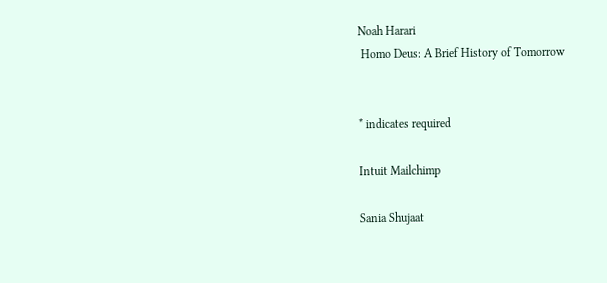Noah Harari
 Homo Deus: A Brief History of Tomorrow


* indicates required

Intuit Mailchimp

Sania Shujaat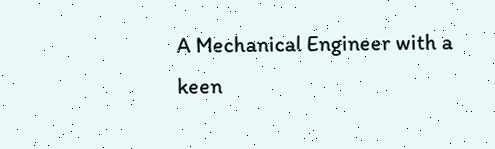A Mechanical Engineer with a keen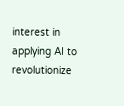interest in applying AI to revolutionize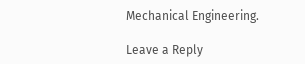Mechanical Engineering.

Leave a Reply